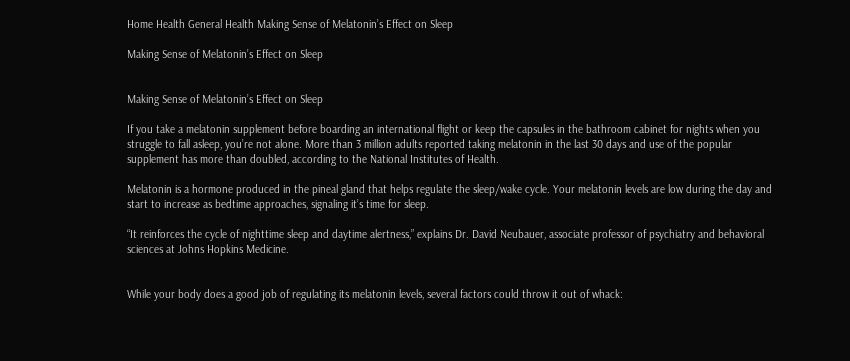Home Health General Health Making Sense of Melatonin’s Effect on Sleep

Making Sense of Melatonin’s Effect on Sleep


Making Sense of Melatonin’s Effect on Sleep

If you take a melatonin supplement before boarding an international flight or keep the capsules in the bathroom cabinet for nights when you struggle to fall asleep, you’re not alone. More than 3 million adults reported taking melatonin in the last 30 days and use of the popular supplement has more than doubled, according to the National Institutes of Health.

Melatonin is a hormone produced in the pineal gland that helps regulate the sleep/wake cycle. Your melatonin levels are low during the day and start to increase as bedtime approaches, signaling it’s time for sleep.

“It reinforces the cycle of nighttime sleep and daytime alertness,” explains Dr. David Neubauer, associate professor of psychiatry and behavioral sciences at Johns Hopkins Medicine.


While your body does a good job of regulating its melatonin levels, several factors could throw it out of whack: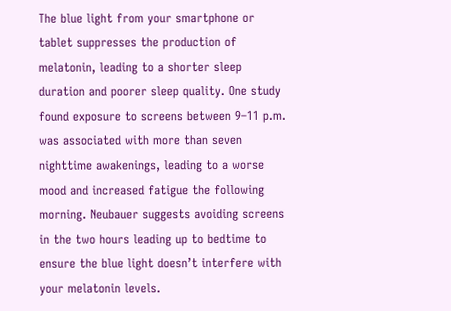The blue light from your smartphone or tablet suppresses the production of melatonin, leading to a shorter sleep duration and poorer sleep quality. One study found exposure to screens between 9–11 p.m. was associated with more than seven nighttime awakenings, leading to a worse mood and increased fatigue the following morning. Neubauer suggests avoiding screens in the two hours leading up to bedtime to ensure the blue light doesn’t interfere with your melatonin levels.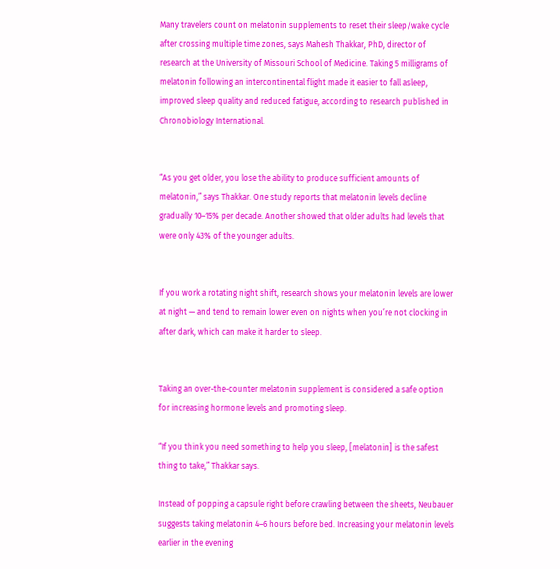Many travelers count on melatonin supplements to reset their sleep/wake cycle after crossing multiple time zones, says Mahesh Thakkar, PhD, director of research at the University of Missouri School of Medicine. Taking 5 milligrams of melatonin following an intercontinental flight made it easier to fall asleep, improved sleep quality and reduced fatigue, according to research published in Chronobiology International.


“As you get older, you lose the ability to produce sufficient amounts of melatonin,” says Thakkar. One study reports that melatonin levels decline gradually 10–15% per decade. Another showed that older adults had levels that were only 43% of the younger adults.


If you work a rotating night shift, research shows your melatonin levels are lower at night — and tend to remain lower even on nights when you’re not clocking in after dark, which can make it harder to sleep.


Taking an over-the-counter melatonin supplement is considered a safe option for increasing hormone levels and promoting sleep.

“If you think you need something to help you sleep, [melatonin] is the safest thing to take,” Thakkar says.

Instead of popping a capsule right before crawling between the sheets, Neubauer suggests taking melatonin 4–6 hours before bed. Increasing your melatonin levels earlier in the evening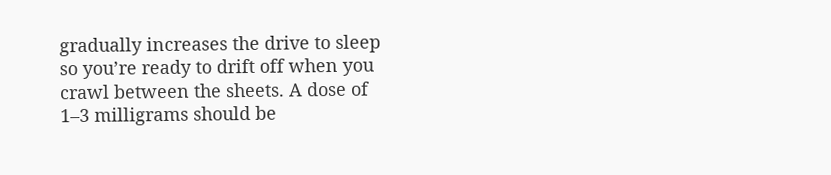gradually increases the drive to sleep so you’re ready to drift off when you crawl between the sheets. A dose of 1–3 milligrams should be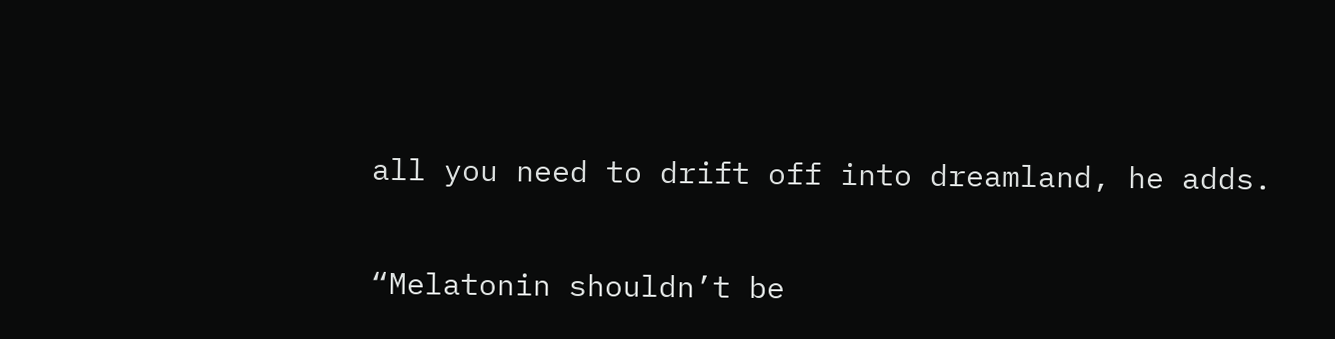all you need to drift off into dreamland, he adds.

“Melatonin shouldn’t be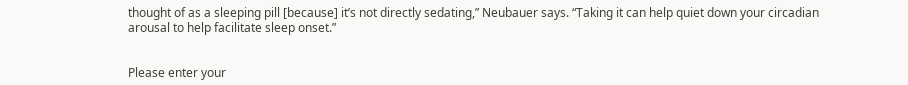thought of as a sleeping pill [because] it’s not directly sedating,” Neubauer says. “Taking it can help quiet down your circadian arousal to help facilitate sleep onset.”


Please enter your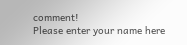comment!
Please enter your name here